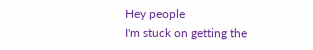Hey people
I'm stuck on getting the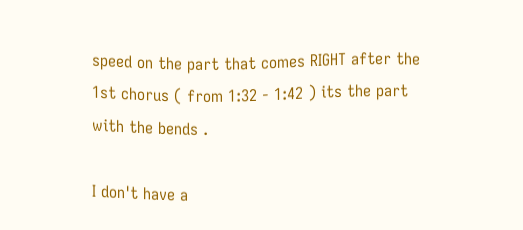speed on the part that comes RIGHT after the 1st chorus ( from 1:32 - 1:42 ) its the part with the bends .

I don't have a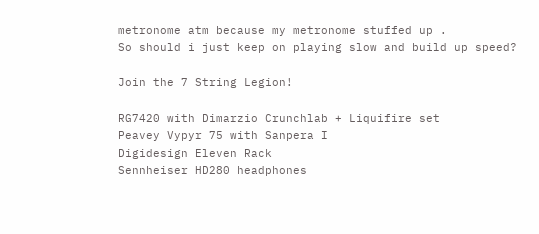metronome atm because my metronome stuffed up .
So should i just keep on playing slow and build up speed?

Join the 7 String Legion!

RG7420 with Dimarzio Crunchlab + Liquifire set
Peavey Vypyr 75 with Sanpera I
Digidesign Eleven Rack
Sennheiser HD280 headphones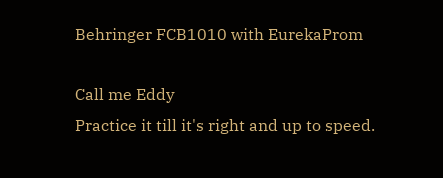Behringer FCB1010 with EurekaProm

Call me Eddy
Practice it till it's right and up to speed.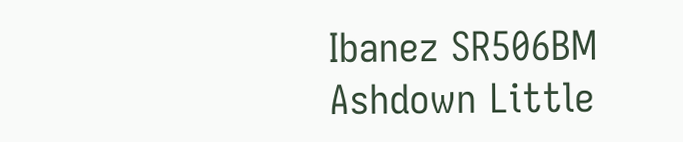Ibanez SR506BM
Ashdown Little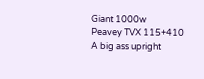Giant 1000w
Peavey TVX 115+410
A big ass upright